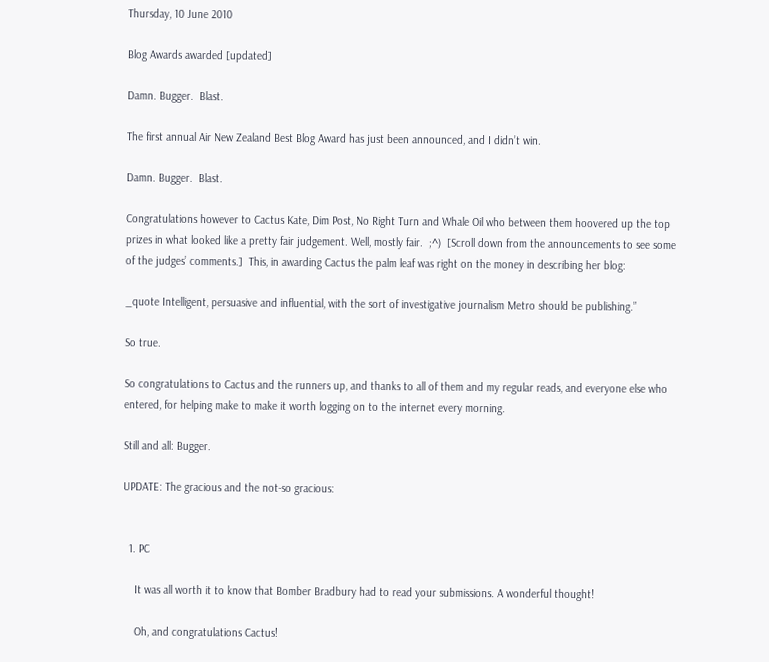Thursday, 10 June 2010

Blog Awards awarded [updated]

Damn. Bugger.  Blast.

The first annual Air New Zealand Best Blog Award has just been announced, and I didn’t win.

Damn. Bugger.  Blast.

Congratulations however to Cactus Kate, Dim Post, No Right Turn and Whale Oil who between them hoovered up the top prizes in what looked like a pretty fair judgement. Well, mostly fair.  ;^)  [Scroll down from the announcements to see some of the judges’ comments.]  This, in awarding Cactus the palm leaf was right on the money in describing her blog:

_quote Intelligent, persuasive and influential, with the sort of investigative journalism Metro should be publishing.”

So true.

So congratulations to Cactus and the runners up, and thanks to all of them and my regular reads, and everyone else who entered, for helping make to make it worth logging on to the internet every morning.

Still and all: Bugger.

UPDATE: The gracious and the not-so gracious:


  1. PC

    It was all worth it to know that Bomber Bradbury had to read your submissions. A wonderful thought!

    Oh, and congratulations Cactus!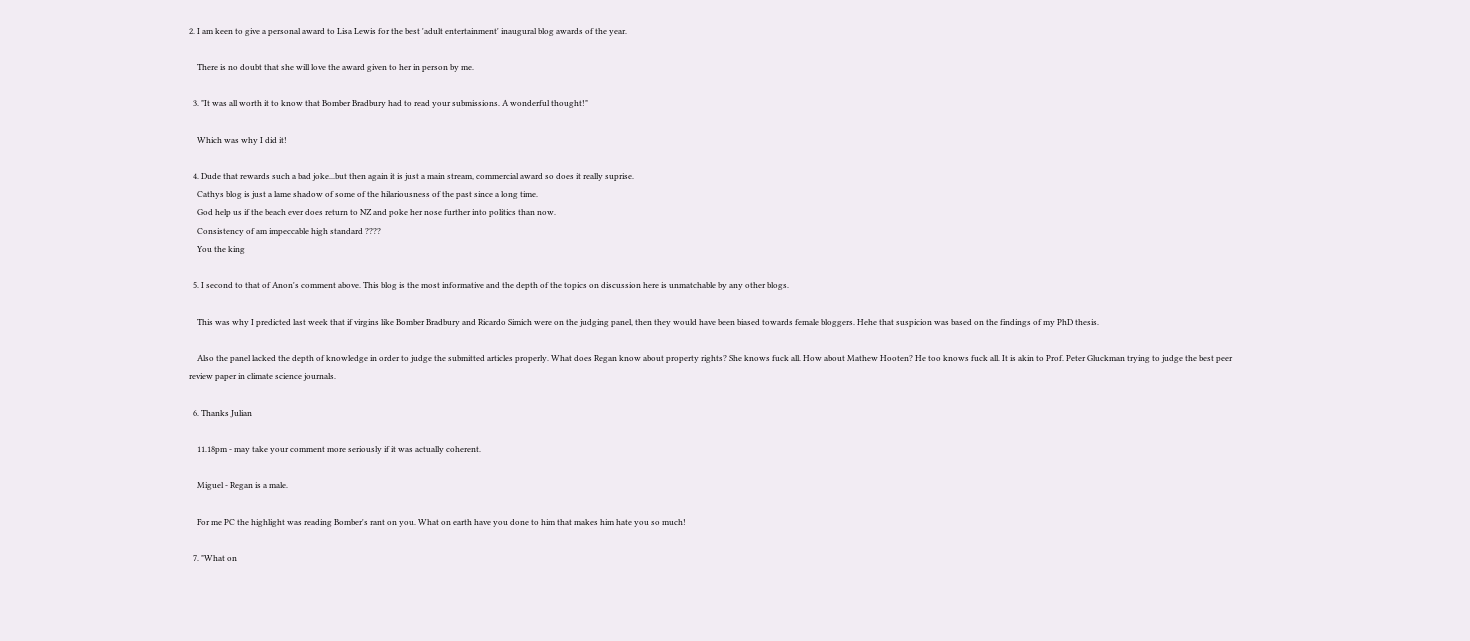2. I am keen to give a personal award to Lisa Lewis for the best 'adult entertainment' inaugural blog awards of the year.

    There is no doubt that she will love the award given to her in person by me.

  3. "It was all worth it to know that Bomber Bradbury had to read your submissions. A wonderful thought!"

    Which was why I did it!

  4. Dude that rewards such a bad joke...but then again it is just a main stream, commercial award so does it really suprise.
    Cathys blog is just a lame shadow of some of the hilariousness of the past since a long time.
    God help us if the beach ever does return to NZ and poke her nose further into politics than now.
    Consistency of am impeccable high standard ????
    You the king

  5. I second to that of Anon's comment above. This blog is the most informative and the depth of the topics on discussion here is unmatchable by any other blogs.

    This was why I predicted last week that if virgins like Bomber Bradbury and Ricardo Simich were on the judging panel, then they would have been biased towards female bloggers. Hehe that suspicion was based on the findings of my PhD thesis.

    Also the panel lacked the depth of knowledge in order to judge the submitted articles properly. What does Regan know about property rights? She knows fuck all. How about Mathew Hooten? He too knows fuck all. It is akin to Prof. Peter Gluckman trying to judge the best peer review paper in climate science journals.

  6. Thanks Julian

    11.18pm - may take your comment more seriously if it was actually coherent.

    Miguel - Regan is a male.

    For me PC the highlight was reading Bomber's rant on you. What on earth have you done to him that makes him hate you so much!

  7. "What on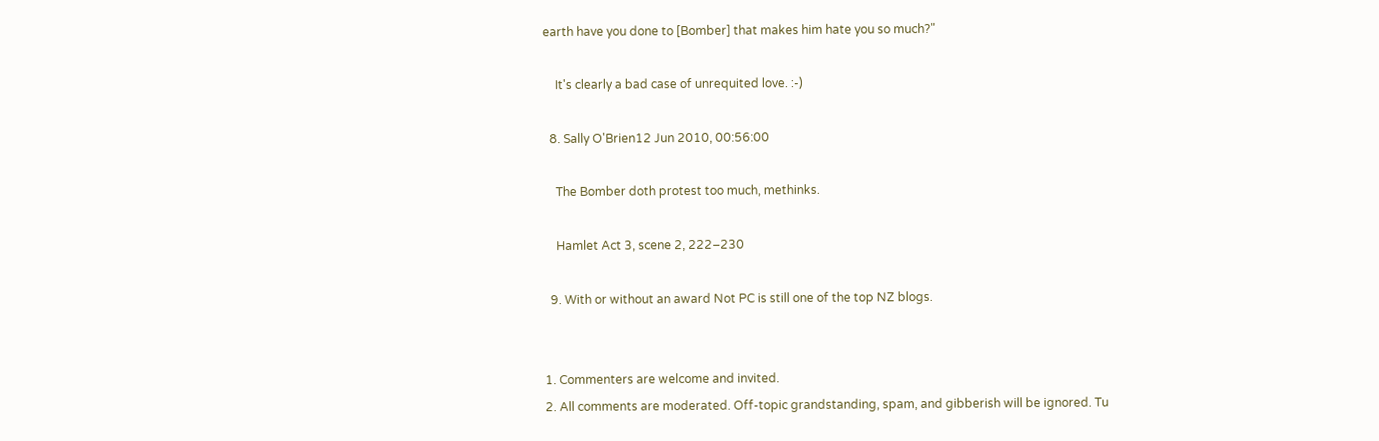earth have you done to [Bomber] that makes him hate you so much?"

    It's clearly a bad case of unrequited love. :-)

  8. Sally O'Brien12 Jun 2010, 00:56:00

    The Bomber doth protest too much, methinks.

    Hamlet Act 3, scene 2, 222–230

  9. With or without an award Not PC is still one of the top NZ blogs.


1. Commenters are welcome and invited.
2. All comments are moderated. Off-topic grandstanding, spam, and gibberish will be ignored. Tu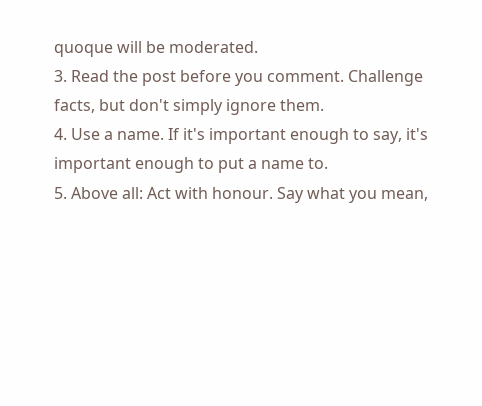quoque will be moderated.
3. Read the post before you comment. Challenge facts, but don't simply ignore them.
4. Use a name. If it's important enough to say, it's important enough to put a name to.
5. Above all: Act with honour. Say what you mean,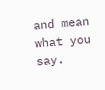and mean what you say.